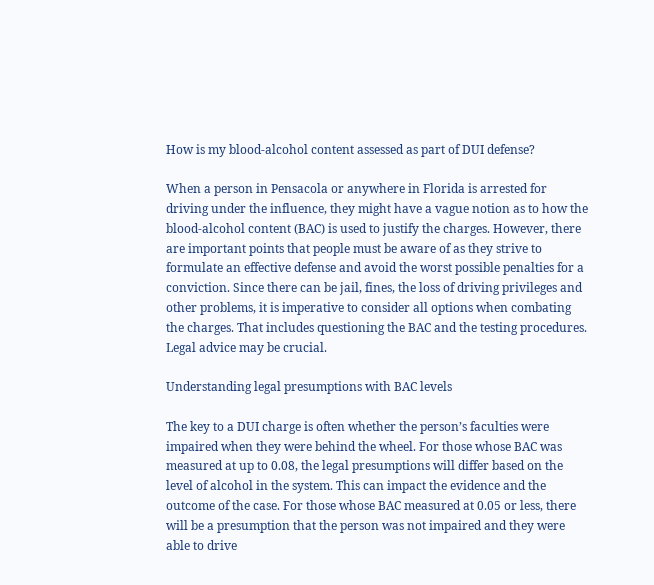How is my blood-alcohol content assessed as part of DUI defense?

When a person in Pensacola or anywhere in Florida is arrested for driving under the influence, they might have a vague notion as to how the blood-alcohol content (BAC) is used to justify the charges. However, there are important points that people must be aware of as they strive to formulate an effective defense and avoid the worst possible penalties for a conviction. Since there can be jail, fines, the loss of driving privileges and other problems, it is imperative to consider all options when combating the charges. That includes questioning the BAC and the testing procedures. Legal advice may be crucial.

Understanding legal presumptions with BAC levels

The key to a DUI charge is often whether the person’s faculties were impaired when they were behind the wheel. For those whose BAC was measured at up to 0.08, the legal presumptions will differ based on the level of alcohol in the system. This can impact the evidence and the outcome of the case. For those whose BAC measured at 0.05 or less, there will be a presumption that the person was not impaired and they were able to drive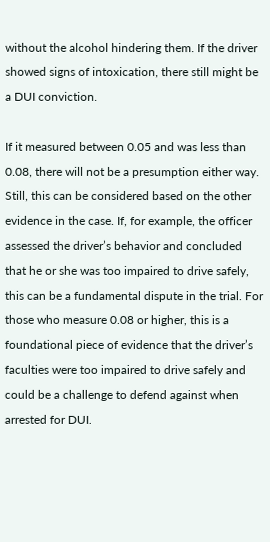without the alcohol hindering them. If the driver showed signs of intoxication, there still might be a DUI conviction.

If it measured between 0.05 and was less than 0.08, there will not be a presumption either way. Still, this can be considered based on the other evidence in the case. If, for example, the officer assessed the driver’s behavior and concluded that he or she was too impaired to drive safely, this can be a fundamental dispute in the trial. For those who measure 0.08 or higher, this is a foundational piece of evidence that the driver’s faculties were too impaired to drive safely and could be a challenge to defend against when arrested for DUI.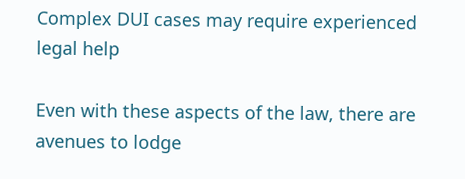Complex DUI cases may require experienced legal help

Even with these aspects of the law, there are avenues to lodge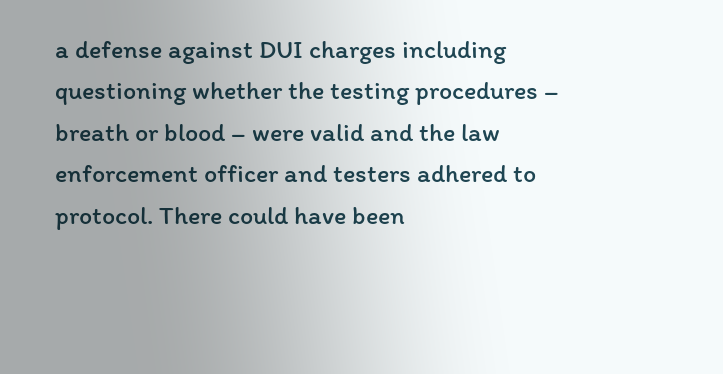a defense against DUI charges including questioning whether the testing procedures – breath or blood – were valid and the law enforcement officer and testers adhered to protocol. There could have been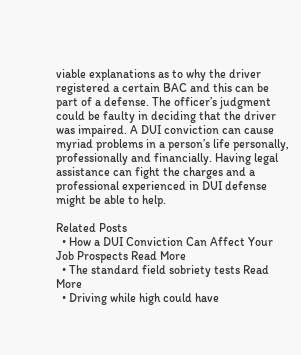viable explanations as to why the driver registered a certain BAC and this can be part of a defense. The officer’s judgment could be faulty in deciding that the driver was impaired. A DUI conviction can cause myriad problems in a person’s life personally, professionally and financially. Having legal assistance can fight the charges and a professional experienced in DUI defense might be able to help.

Related Posts
  • How a DUI Conviction Can Affect Your Job Prospects Read More
  • The standard field sobriety tests Read More
  • Driving while high could have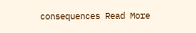consequences Read More